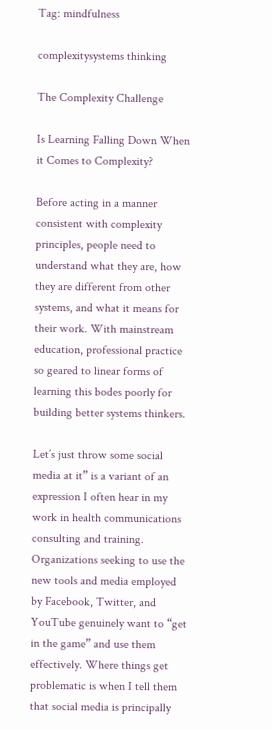Tag: mindfulness

complexitysystems thinking

The Complexity Challenge

Is Learning Falling Down When it Comes to Complexity?

Before acting in a manner consistent with complexity principles, people need to understand what they are, how they are different from other systems, and what it means for their work. With mainstream education, professional practice so geared to linear forms of learning this bodes poorly for building better systems thinkers.

Let’s just throw some social media at it” is a variant of an expression I often hear in my work in health communications consulting and training. Organizations seeking to use the new tools and media employed by Facebook, Twitter, and YouTube genuinely want to “get in the game” and use them effectively. Where things get problematic is when I tell them that social media is principally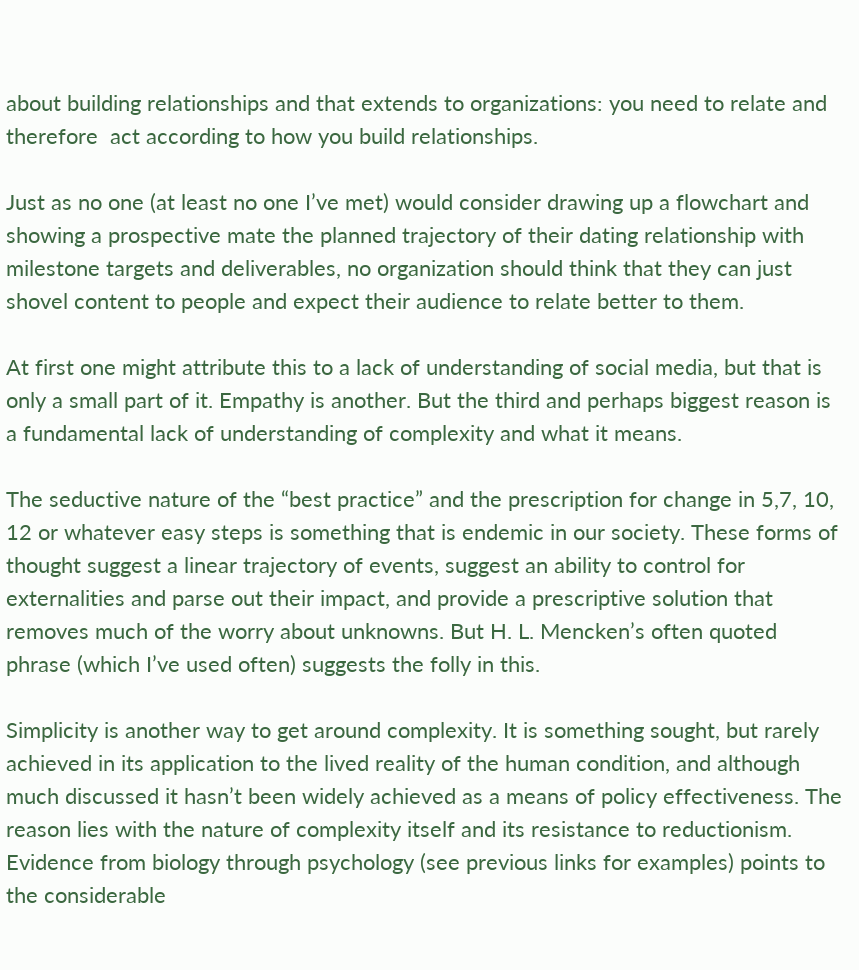about building relationships and that extends to organizations: you need to relate and therefore  act according to how you build relationships.

Just as no one (at least no one I’ve met) would consider drawing up a flowchart and showing a prospective mate the planned trajectory of their dating relationship with milestone targets and deliverables, no organization should think that they can just shovel content to people and expect their audience to relate better to them.

At first one might attribute this to a lack of understanding of social media, but that is only a small part of it. Empathy is another. But the third and perhaps biggest reason is a fundamental lack of understanding of complexity and what it means.

The seductive nature of the “best practice” and the prescription for change in 5,7, 10, 12 or whatever easy steps is something that is endemic in our society. These forms of thought suggest a linear trajectory of events, suggest an ability to control for externalities and parse out their impact, and provide a prescriptive solution that removes much of the worry about unknowns. But H. L. Mencken’s often quoted phrase (which I’ve used often) suggests the folly in this.

Simplicity is another way to get around complexity. It is something sought, but rarely achieved in its application to the lived reality of the human condition, and although much discussed it hasn’t been widely achieved as a means of policy effectiveness. The reason lies with the nature of complexity itself and its resistance to reductionism. Evidence from biology through psychology (see previous links for examples) points to the considerable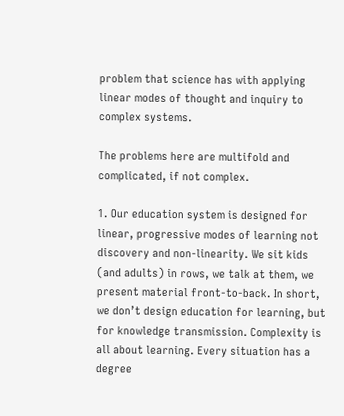problem that science has with applying linear modes of thought and inquiry to complex systems.

The problems here are multifold and complicated, if not complex.

1. Our education system is designed for linear, progressive modes of learning not discovery and non-linearity. We sit kids (and adults) in rows, we talk at them, we present material front-to-back. In short, we don’t design education for learning, but for knowledge transmission. Complexity is all about learning. Every situation has a degree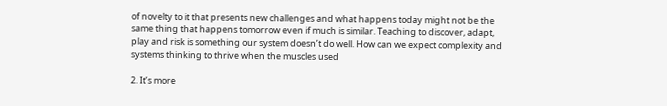of novelty to it that presents new challenges and what happens today might not be the same thing that happens tomorrow even if much is similar. Teaching to discover, adapt, play and risk is something our system doesn’t do well. How can we expect complexity and systems thinking to thrive when the muscles used

2. It’s more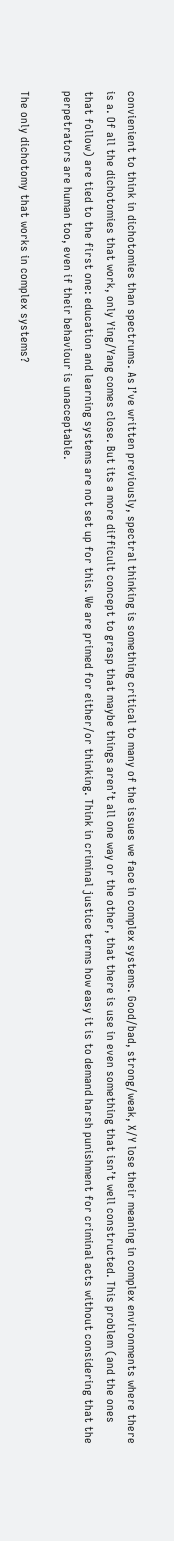convienient to think in dichotomies than spectrums. As I’ve written previously, spectral thinking is something critical to many of the issues we face in complex systems. Good/bad, strong/weak, X/Y lose their meaning in complex environments where there is a. Of all the dichotomies that work, only Ying/Yang comes close. But its a more difficult concept to grasp that maybe things aren’t all one way or the other, that there is use in even something that isn’t well constructed. This problem (and the ones that follow) are tied to the first one: education and learning systems are not set up for this. We are primed for either/or thinking. Think in criminal justice terms how easy it is to demand harsh punishment for criminal acts without considering that the perpetrators are human too, even if their behaviour is unacceptable.

The only dichotomy that works in complex systems?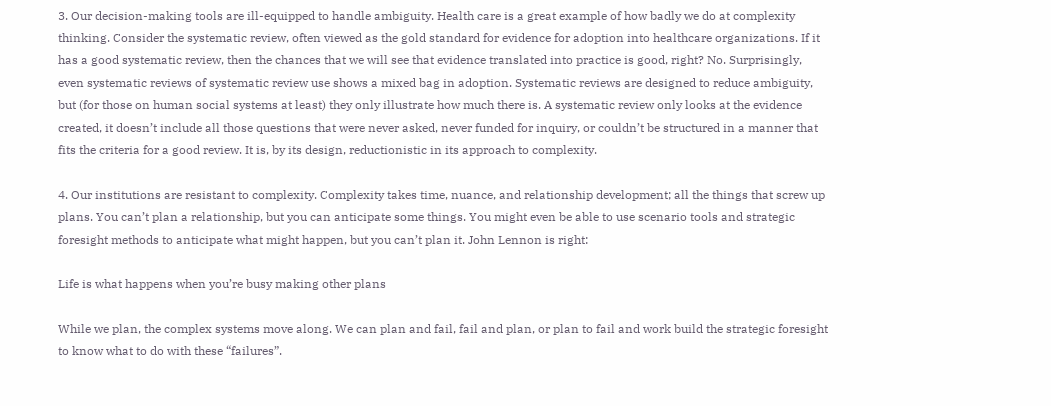3. Our decision-making tools are ill-equipped to handle ambiguity. Health care is a great example of how badly we do at complexity thinking. Consider the systematic review, often viewed as the gold standard for evidence for adoption into healthcare organizations. If it has a good systematic review, then the chances that we will see that evidence translated into practice is good, right? No. Surprisingly, even systematic reviews of systematic review use shows a mixed bag in adoption. Systematic reviews are designed to reduce ambiguity, but (for those on human social systems at least) they only illustrate how much there is. A systematic review only looks at the evidence created, it doesn’t include all those questions that were never asked, never funded for inquiry, or couldn’t be structured in a manner that fits the criteria for a good review. It is, by its design, reductionistic in its approach to complexity.

4. Our institutions are resistant to complexity. Complexity takes time, nuance, and relationship development; all the things that screw up plans. You can’t plan a relationship, but you can anticipate some things. You might even be able to use scenario tools and strategic foresight methods to anticipate what might happen, but you can’t plan it. John Lennon is right:

Life is what happens when you’re busy making other plans

While we plan, the complex systems move along. We can plan and fail, fail and plan, or plan to fail and work build the strategic foresight to know what to do with these “failures”.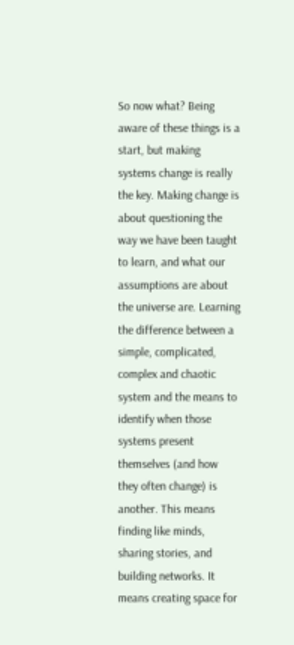So now what? Being aware of these things is a start, but making systems change is really the key. Making change is about questioning the way we have been taught to learn, and what our assumptions are about the universe are. Learning the difference between a simple, complicated, complex and chaotic system and the means to identify when those systems present themselves (and how they often change) is another. This means finding like minds, sharing stories, and building networks. It means creating space for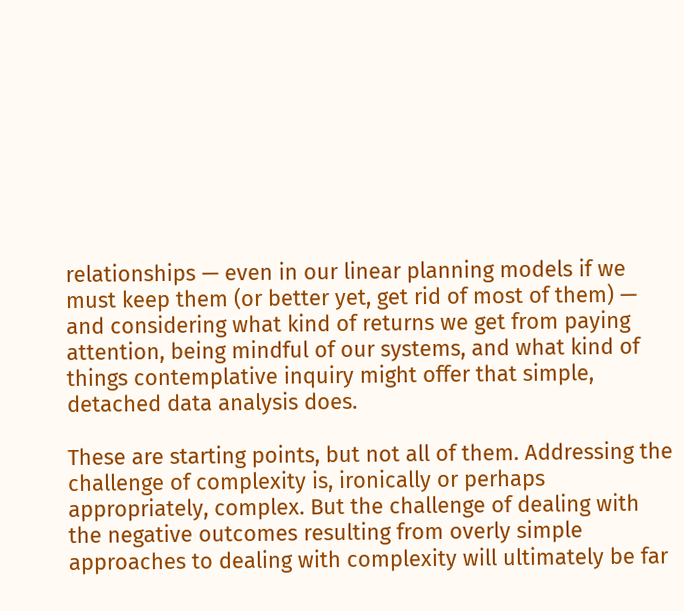relationships — even in our linear planning models if we must keep them (or better yet, get rid of most of them) — and considering what kind of returns we get from paying attention, being mindful of our systems, and what kind of things contemplative inquiry might offer that simple, detached data analysis does.

These are starting points, but not all of them. Addressing the challenge of complexity is, ironically or perhaps appropriately, complex. But the challenge of dealing with the negative outcomes resulting from overly simple approaches to dealing with complexity will ultimately be far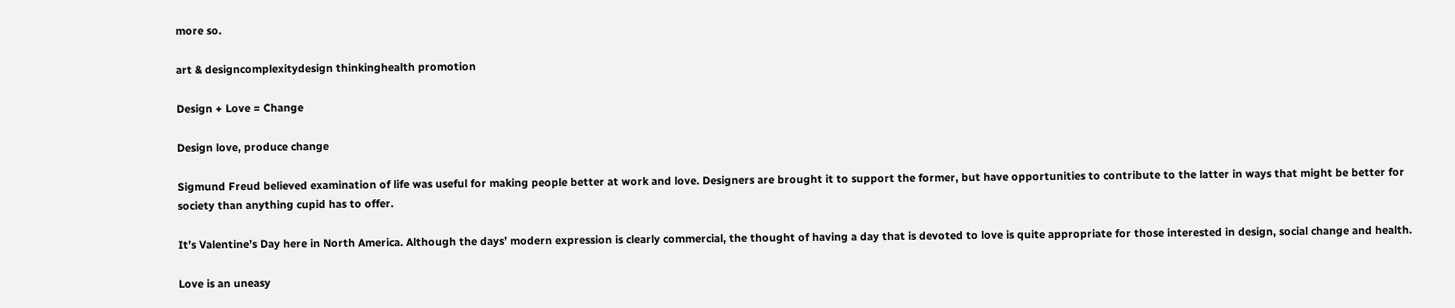more so.

art & designcomplexitydesign thinkinghealth promotion

Design + Love = Change

Design love, produce change

Sigmund Freud believed examination of life was useful for making people better at work and love. Designers are brought it to support the former, but have opportunities to contribute to the latter in ways that might be better for society than anything cupid has to offer.

It’s Valentine’s Day here in North America. Although the days’ modern expression is clearly commercial, the thought of having a day that is devoted to love is quite appropriate for those interested in design, social change and health.

Love is an uneasy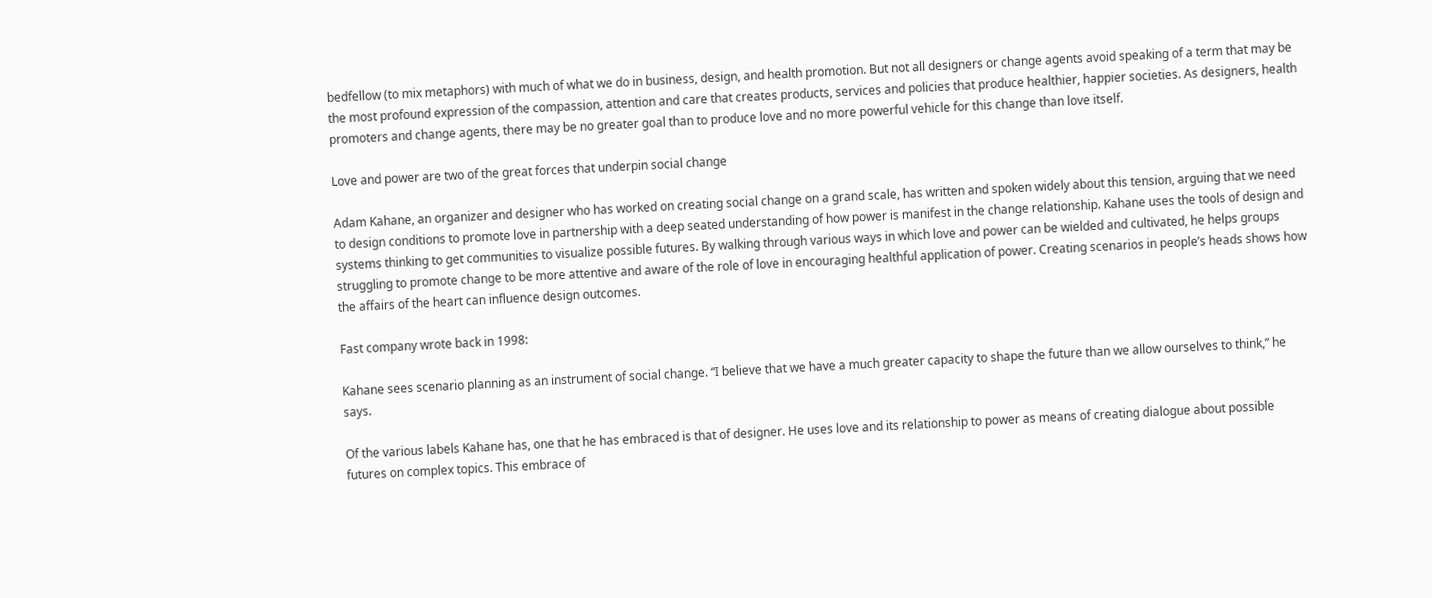bedfellow (to mix metaphors) with much of what we do in business, design, and health promotion. But not all designers or change agents avoid speaking of a term that may be the most profound expression of the compassion, attention and care that creates products, services and policies that produce healthier, happier societies. As designers, health promoters and change agents, there may be no greater goal than to produce love and no more powerful vehicle for this change than love itself.

Love and power are two of the great forces that underpin social change

Adam Kahane, an organizer and designer who has worked on creating social change on a grand scale, has written and spoken widely about this tension, arguing that we need to design conditions to promote love in partnership with a deep seated understanding of how power is manifest in the change relationship. Kahane uses the tools of design and systems thinking to get communities to visualize possible futures. By walking through various ways in which love and power can be wielded and cultivated, he helps groups struggling to promote change to be more attentive and aware of the role of love in encouraging healthful application of power. Creating scenarios in people’s heads shows how the affairs of the heart can influence design outcomes.

Fast company wrote back in 1998:

Kahane sees scenario planning as an instrument of social change. “I believe that we have a much greater capacity to shape the future than we allow ourselves to think,” he says.

Of the various labels Kahane has, one that he has embraced is that of designer. He uses love and its relationship to power as means of creating dialogue about possible futures on complex topics. This embrace of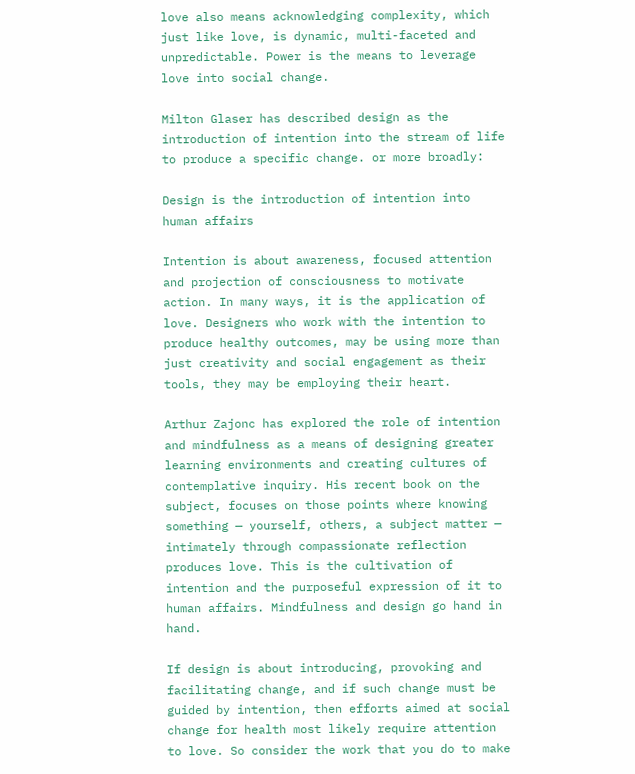love also means acknowledging complexity, which just like love, is dynamic, multi-faceted and unpredictable. Power is the means to leverage love into social change.

Milton Glaser has described design as the introduction of intention into the stream of life to produce a specific change. or more broadly:

Design is the introduction of intention into human affairs

Intention is about awareness, focused attention and projection of consciousness to motivate action. In many ways, it is the application of love. Designers who work with the intention to produce healthy outcomes, may be using more than just creativity and social engagement as their tools, they may be employing their heart.

Arthur Zajonc has explored the role of intention and mindfulness as a means of designing greater learning environments and creating cultures of contemplative inquiry. His recent book on the subject, focuses on those points where knowing something — yourself, others, a subject matter — intimately through compassionate reflection produces love. This is the cultivation of intention and the purposeful expression of it to human affairs. Mindfulness and design go hand in hand.

If design is about introducing, provoking and facilitating change, and if such change must be guided by intention, then efforts aimed at social change for health most likely require attention to love. So consider the work that you do to make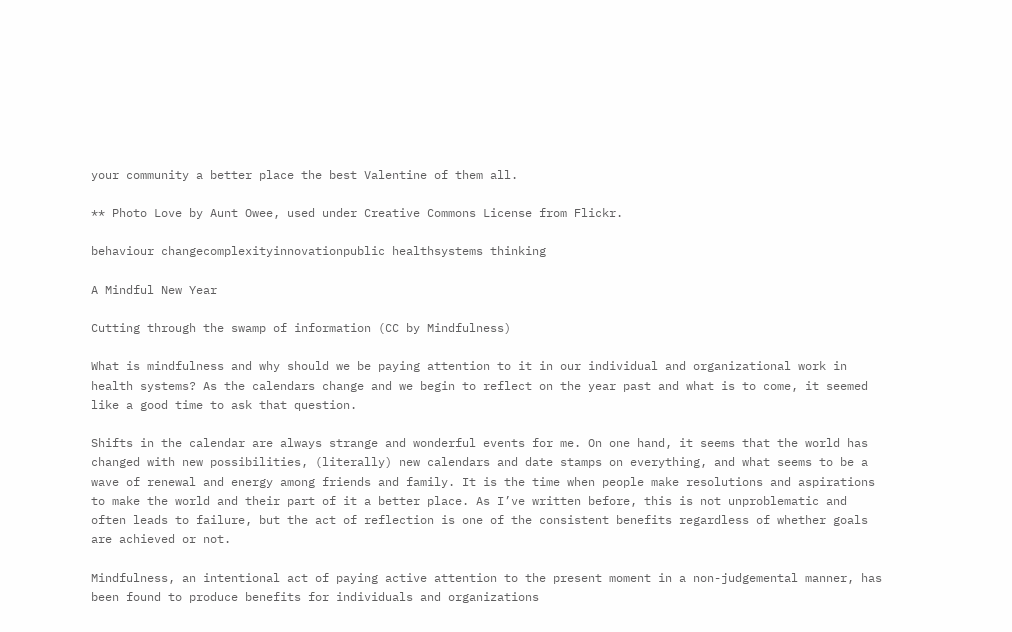your community a better place the best Valentine of them all.

** Photo Love by Aunt Owee, used under Creative Commons License from Flickr.

behaviour changecomplexityinnovationpublic healthsystems thinking

A Mindful New Year

Cutting through the swamp of information (CC by Mindfulness)

What is mindfulness and why should we be paying attention to it in our individual and organizational work in health systems? As the calendars change and we begin to reflect on the year past and what is to come, it seemed like a good time to ask that question.

Shifts in the calendar are always strange and wonderful events for me. On one hand, it seems that the world has changed with new possibilities, (literally) new calendars and date stamps on everything, and what seems to be a wave of renewal and energy among friends and family. It is the time when people make resolutions and aspirations to make the world and their part of it a better place. As I’ve written before, this is not unproblematic and often leads to failure, but the act of reflection is one of the consistent benefits regardless of whether goals are achieved or not.

Mindfulness, an intentional act of paying active attention to the present moment in a non-judgemental manner, has been found to produce benefits for individuals and organizations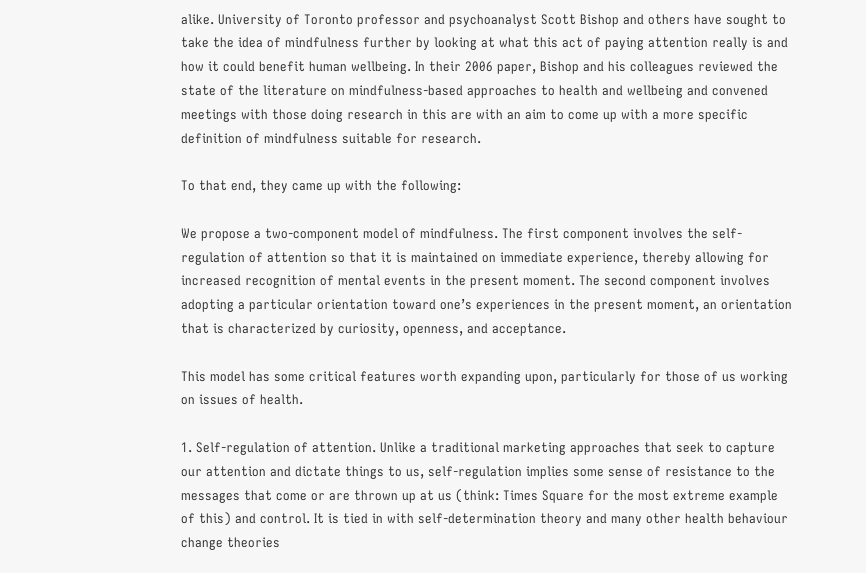alike. University of Toronto professor and psychoanalyst Scott Bishop and others have sought to take the idea of mindfulness further by looking at what this act of paying attention really is and how it could benefit human wellbeing. In their 2006 paper, Bishop and his colleagues reviewed the state of the literature on mindfulness-based approaches to health and wellbeing and convened meetings with those doing research in this are with an aim to come up with a more specific definition of mindfulness suitable for research.

To that end, they came up with the following:

We propose a two-component model of mindfulness. The first component involves the self-regulation of attention so that it is maintained on immediate experience, thereby allowing for increased recognition of mental events in the present moment. The second component involves adopting a particular orientation toward one’s experiences in the present moment, an orientation that is characterized by curiosity, openness, and acceptance.

This model has some critical features worth expanding upon, particularly for those of us working on issues of health.

1. Self-regulation of attention. Unlike a traditional marketing approaches that seek to capture our attention and dictate things to us, self-regulation implies some sense of resistance to the messages that come or are thrown up at us (think: Times Square for the most extreme example of this) and control. It is tied in with self-determination theory and many other health behaviour change theories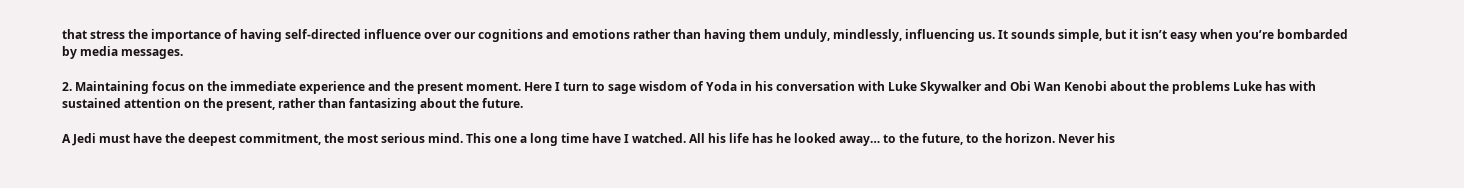that stress the importance of having self-directed influence over our cognitions and emotions rather than having them unduly, mindlessly, influencing us. It sounds simple, but it isn’t easy when you’re bombarded by media messages.

2. Maintaining focus on the immediate experience and the present moment. Here I turn to sage wisdom of Yoda in his conversation with Luke Skywalker and Obi Wan Kenobi about the problems Luke has with sustained attention on the present, rather than fantasizing about the future.

A Jedi must have the deepest commitment, the most serious mind. This one a long time have I watched. All his life has he looked away… to the future, to the horizon. Never his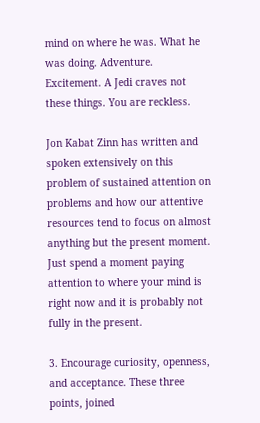mind on where he was. What he was doing. Adventure. Excitement. A Jedi craves not these things. You are reckless.

Jon Kabat Zinn has written and spoken extensively on this problem of sustained attention on problems and how our attentive resources tend to focus on almost anything but the present moment. Just spend a moment paying attention to where your mind is right now and it is probably not fully in the present.

3. Encourage curiosity, openness, and acceptance. These three points, joined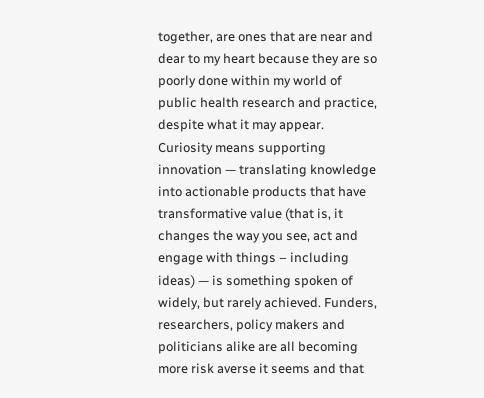together, are ones that are near and dear to my heart because they are so poorly done within my world of public health research and practice, despite what it may appear. Curiosity means supporting innovation — translating knowledge into actionable products that have transformative value (that is, it changes the way you see, act and engage with things – including ideas) — is something spoken of widely, but rarely achieved. Funders, researchers, policy makers and politicians alike are all becoming more risk averse it seems and that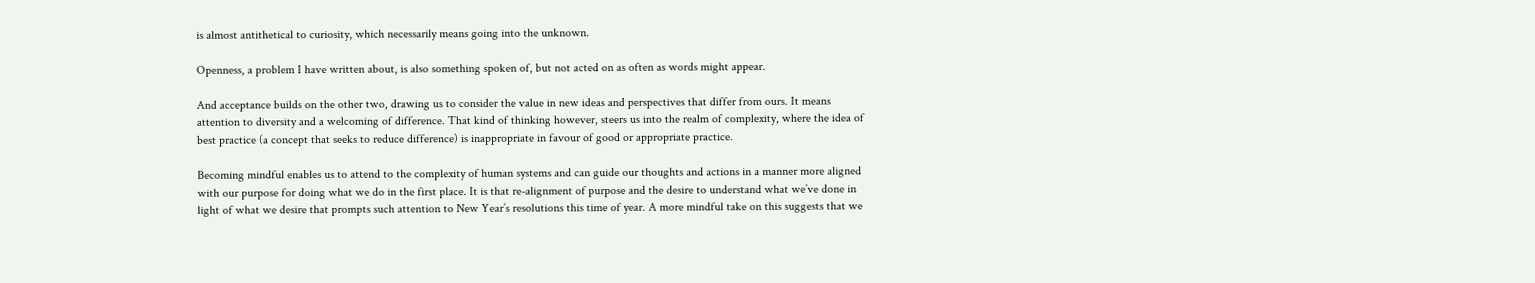is almost antithetical to curiosity, which necessarily means going into the unknown.

Openness, a problem I have written about, is also something spoken of, but not acted on as often as words might appear.

And acceptance builds on the other two, drawing us to consider the value in new ideas and perspectives that differ from ours. It means attention to diversity and a welcoming of difference. That kind of thinking however, steers us into the realm of complexity, where the idea of best practice (a concept that seeks to reduce difference) is inappropriate in favour of good or appropriate practice.

Becoming mindful enables us to attend to the complexity of human systems and can guide our thoughts and actions in a manner more aligned with our purpose for doing what we do in the first place. It is that re-alignment of purpose and the desire to understand what we’ve done in light of what we desire that prompts such attention to New Year’s resolutions this time of year. A more mindful take on this suggests that we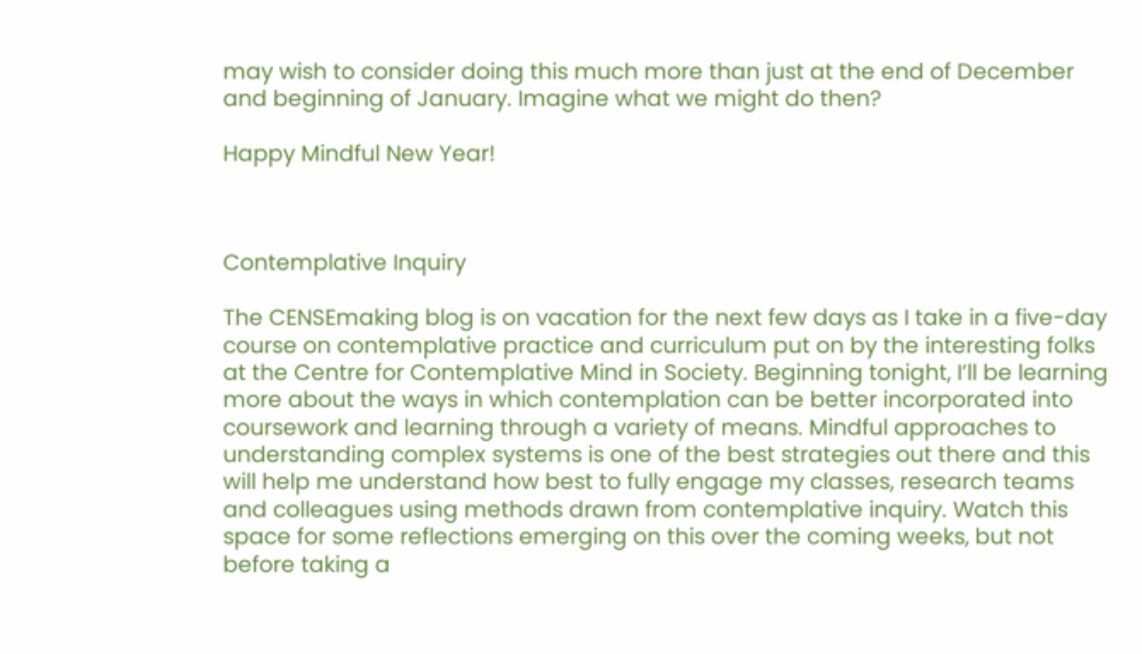may wish to consider doing this much more than just at the end of December and beginning of January. Imagine what we might do then?

Happy Mindful New Year!



Contemplative Inquiry

The CENSEmaking blog is on vacation for the next few days as I take in a five-day course on contemplative practice and curriculum put on by the interesting folks at the Centre for Contemplative Mind in Society. Beginning tonight, I’ll be learning more about the ways in which contemplation can be better incorporated into coursework and learning through a variety of means. Mindful approaches to understanding complex systems is one of the best strategies out there and this will help me understand how best to fully engage my classes, research teams and colleagues using methods drawn from contemplative inquiry. Watch this space for some reflections emerging on this over the coming weeks, but not before taking a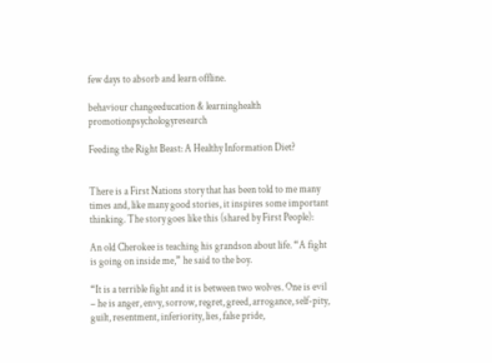few days to absorb and learn offline.

behaviour changeeducation & learninghealth promotionpsychologyresearch

Feeding the Right Beast: A Healthy Information Diet?


There is a First Nations story that has been told to me many times and, like many good stories, it inspires some important thinking. The story goes like this (shared by First People):

An old Cherokee is teaching his grandson about life. “A fight is going on inside me,” he said to the boy.

“It is a terrible fight and it is between two wolves. One is evil – he is anger, envy, sorrow, regret, greed, arrogance, self-pity, guilt, resentment, inferiority, lies, false pride,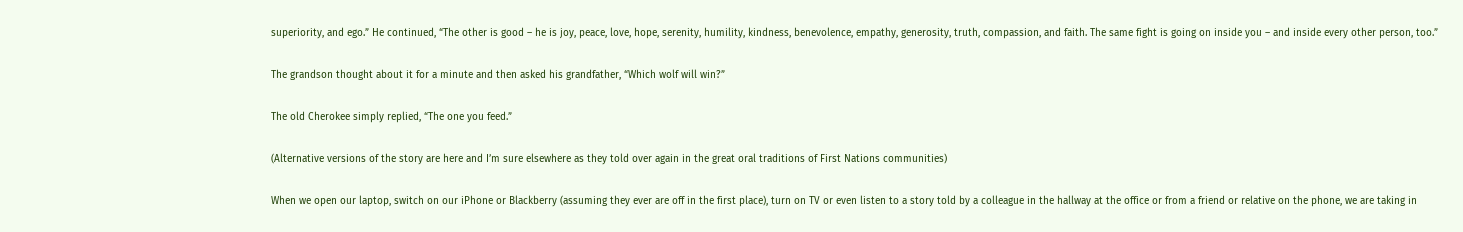superiority, and ego.” He continued, “The other is good – he is joy, peace, love, hope, serenity, humility, kindness, benevolence, empathy, generosity, truth, compassion, and faith. The same fight is going on inside you – and inside every other person, too.”

The grandson thought about it for a minute and then asked his grandfather, “Which wolf will win?”

The old Cherokee simply replied, “The one you feed.”

(Alternative versions of the story are here and I’m sure elsewhere as they told over again in the great oral traditions of First Nations communities)

When we open our laptop, switch on our iPhone or Blackberry (assuming they ever are off in the first place), turn on TV or even listen to a story told by a colleague in the hallway at the office or from a friend or relative on the phone, we are taking in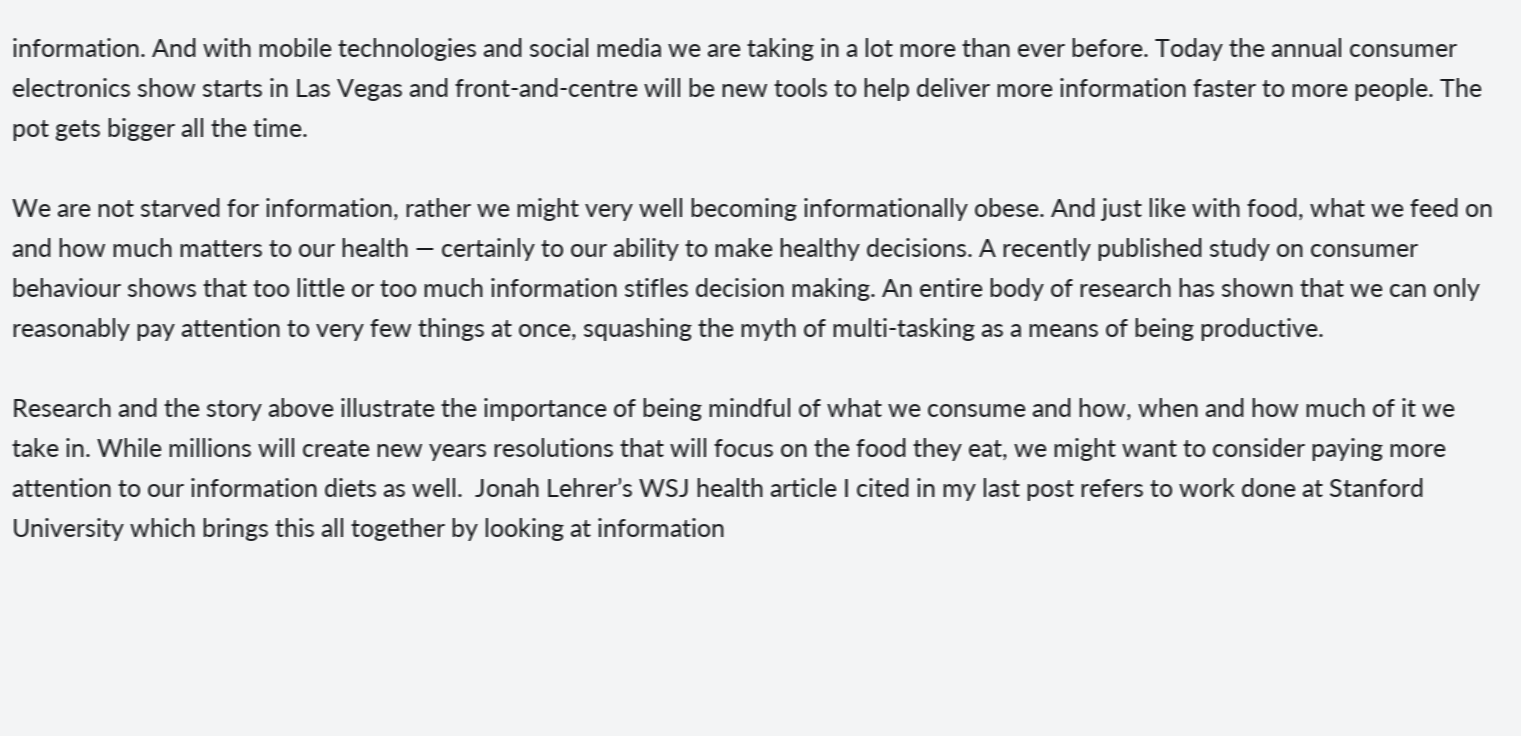information. And with mobile technologies and social media we are taking in a lot more than ever before. Today the annual consumer electronics show starts in Las Vegas and front-and-centre will be new tools to help deliver more information faster to more people. The pot gets bigger all the time.

We are not starved for information, rather we might very well becoming informationally obese. And just like with food, what we feed on and how much matters to our health — certainly to our ability to make healthy decisions. A recently published study on consumer behaviour shows that too little or too much information stifles decision making. An entire body of research has shown that we can only reasonably pay attention to very few things at once, squashing the myth of multi-tasking as a means of being productive.

Research and the story above illustrate the importance of being mindful of what we consume and how, when and how much of it we take in. While millions will create new years resolutions that will focus on the food they eat, we might want to consider paying more attention to our information diets as well.  Jonah Lehrer’s WSJ health article I cited in my last post refers to work done at Stanford University which brings this all together by looking at information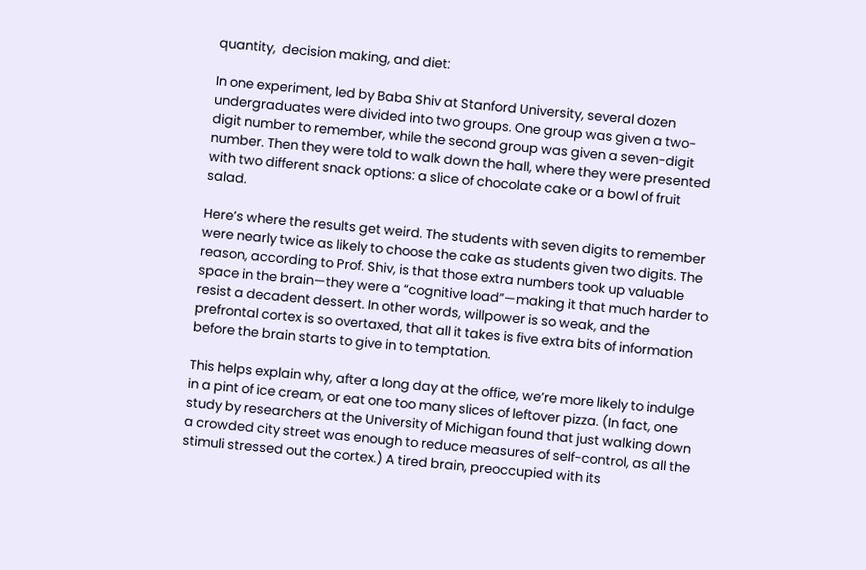quantity,  decision making, and diet:

In one experiment, led by Baba Shiv at Stanford University, several dozen undergraduates were divided into two groups. One group was given a two-digit number to remember, while the second group was given a seven-digit number. Then they were told to walk down the hall, where they were presented with two different snack options: a slice of chocolate cake or a bowl of fruit salad.

Here’s where the results get weird. The students with seven digits to remember were nearly twice as likely to choose the cake as students given two digits. The reason, according to Prof. Shiv, is that those extra numbers took up valuable space in the brain—they were a “cognitive load”—making it that much harder to resist a decadent dessert. In other words, willpower is so weak, and the prefrontal cortex is so overtaxed, that all it takes is five extra bits of information before the brain starts to give in to temptation.

This helps explain why, after a long day at the office, we’re more likely to indulge in a pint of ice cream, or eat one too many slices of leftover pizza. (In fact, one study by researchers at the University of Michigan found that just walking down a crowded city street was enough to reduce measures of self-control, as all the stimuli stressed out the cortex.) A tired brain, preoccupied with its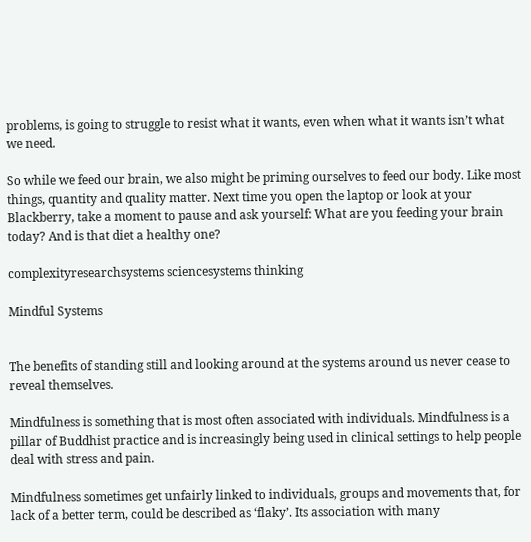problems, is going to struggle to resist what it wants, even when what it wants isn’t what we need.

So while we feed our brain, we also might be priming ourselves to feed our body. Like most things, quantity and quality matter. Next time you open the laptop or look at your Blackberry, take a moment to pause and ask yourself: What are you feeding your brain today? And is that diet a healthy one?

complexityresearchsystems sciencesystems thinking

Mindful Systems


The benefits of standing still and looking around at the systems around us never cease to reveal themselves.

Mindfulness is something that is most often associated with individuals. Mindfulness is a pillar of Buddhist practice and is increasingly being used in clinical settings to help people deal with stress and pain.

Mindfulness sometimes get unfairly linked to individuals, groups and movements that, for lack of a better term, could be described as ‘flaky’. Its association with many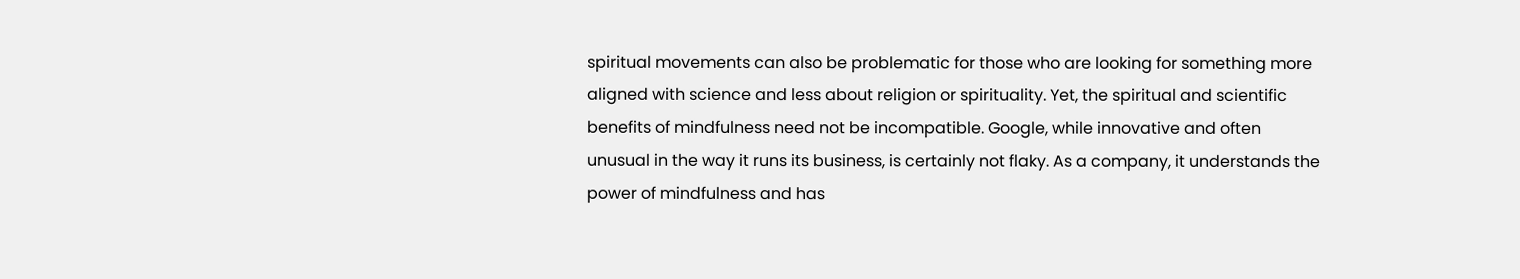spiritual movements can also be problematic for those who are looking for something more aligned with science and less about religion or spirituality. Yet, the spiritual and scientific benefits of mindfulness need not be incompatible. Google, while innovative and often unusual in the way it runs its business, is certainly not flaky. As a company, it understands the power of mindfulness and has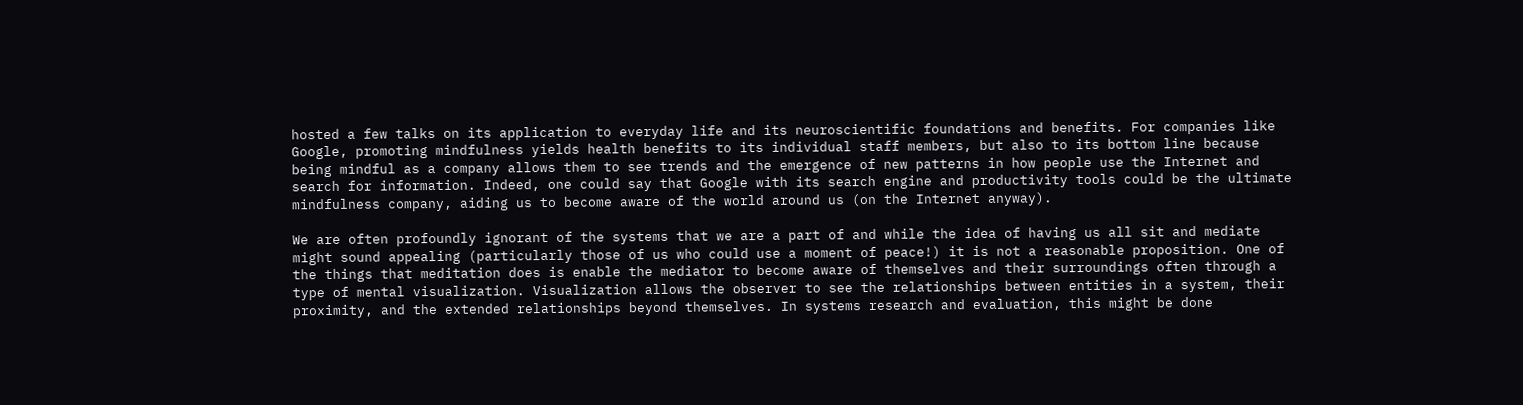hosted a few talks on its application to everyday life and its neuroscientific foundations and benefits. For companies like Google, promoting mindfulness yields health benefits to its individual staff members, but also to its bottom line because being mindful as a company allows them to see trends and the emergence of new patterns in how people use the Internet and search for information. Indeed, one could say that Google with its search engine and productivity tools could be the ultimate mindfulness company, aiding us to become aware of the world around us (on the Internet anyway).

We are often profoundly ignorant of the systems that we are a part of and while the idea of having us all sit and mediate might sound appealing (particularly those of us who could use a moment of peace!) it is not a reasonable proposition. One of the things that meditation does is enable the mediator to become aware of themselves and their surroundings often through a type of mental visualization. Visualization allows the observer to see the relationships between entities in a system, their proximity, and the extended relationships beyond themselves. In systems research and evaluation, this might be done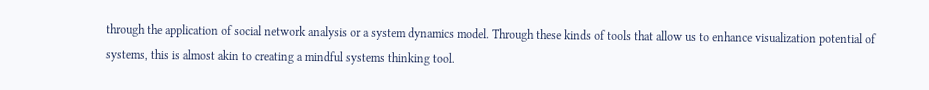through the application of social network analysis or a system dynamics model. Through these kinds of tools that allow us to enhance visualization potential of systems, this is almost akin to creating a mindful systems thinking tool.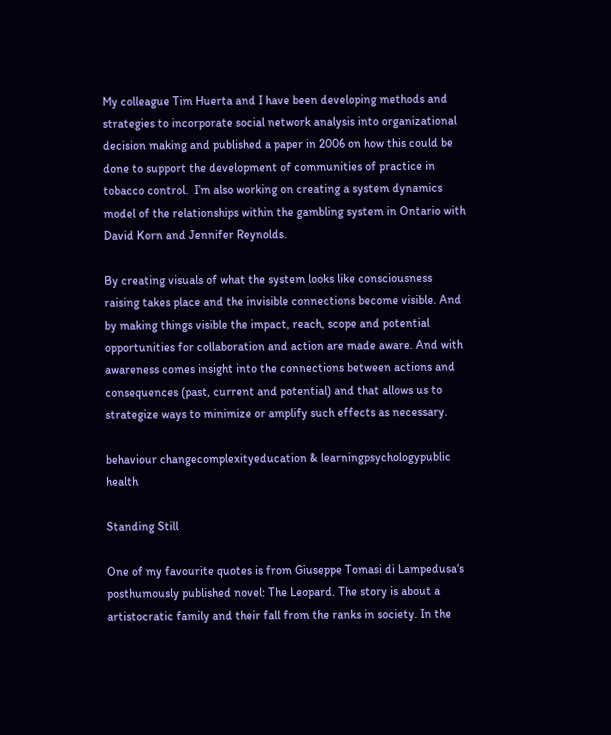My colleague Tim Huerta and I have been developing methods and strategies to incorporate social network analysis into organizational decision making and published a paper in 2006 on how this could be done to support the development of communities of practice in tobacco control.  I’m also working on creating a system dynamics model of the relationships within the gambling system in Ontario with David Korn and Jennifer Reynolds.

By creating visuals of what the system looks like consciousness raising takes place and the invisible connections become visible. And by making things visible the impact, reach, scope and potential opportunities for collaboration and action are made aware. And with awareness comes insight into the connections between actions and consequences (past, current and potential) and that allows us to strategize ways to minimize or amplify such effects as necessary.

behaviour changecomplexityeducation & learningpsychologypublic health

Standing Still

One of my favourite quotes is from Giuseppe Tomasi di Lampedusa‘s posthumously published novel: The Leopard. The story is about a artistocratic family and their fall from the ranks in society. In the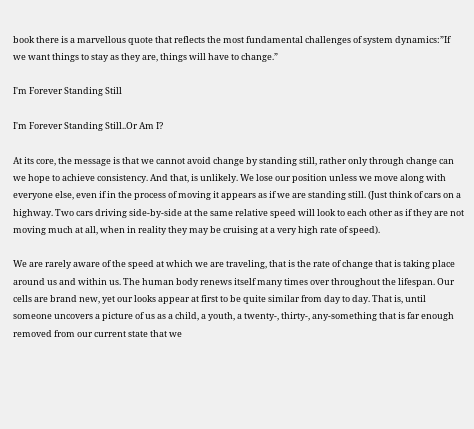book there is a marvellous quote that reflects the most fundamental challenges of system dynamics:”If we want things to stay as they are, things will have to change.”

I'm Forever Standing Still

I'm Forever Standing Still..Or Am I?

At its core, the message is that we cannot avoid change by standing still, rather only through change can we hope to achieve consistency. And that, is unlikely. We lose our position unless we move along with everyone else, even if in the process of moving it appears as if we are standing still. (Just think of cars on a highway. Two cars driving side-by-side at the same relative speed will look to each other as if they are not moving much at all, when in reality they may be cruising at a very high rate of speed).

We are rarely aware of the speed at which we are traveling, that is the rate of change that is taking place around us and within us. The human body renews itself many times over throughout the lifespan. Our cells are brand new, yet our looks appear at first to be quite similar from day to day. That is, until someone uncovers a picture of us as a child, a youth, a twenty-, thirty-, any-something that is far enough removed from our current state that we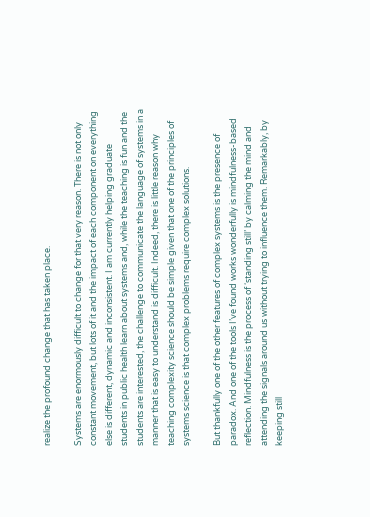realize the profound change that has taken place.

Systems are enormously difficult to change for that very reason. There is not only constant movement, but lots of it and the impact of each component on everything else is different, dynamic and inconsistent. I am currently helping graduate students in public health learn about systems and, while the teaching is fun and the students are interested, the challenge to communicate the language of systems in a manner that is easy to understand is difficult. Indeed, there is little reason why teaching complexity science should be simple given that one of the principles of systems science is that complex problems require complex solutions.

But thankfully one of the other features of complex systems is the presence of paradox. And one of the tools I’ve found works wonderfully is mindfulness-based reflection. Mindfulness is the process of ‘standing still’ by calming the mind and attending the signals around us without trying to influence them. Remarkably, by keeping still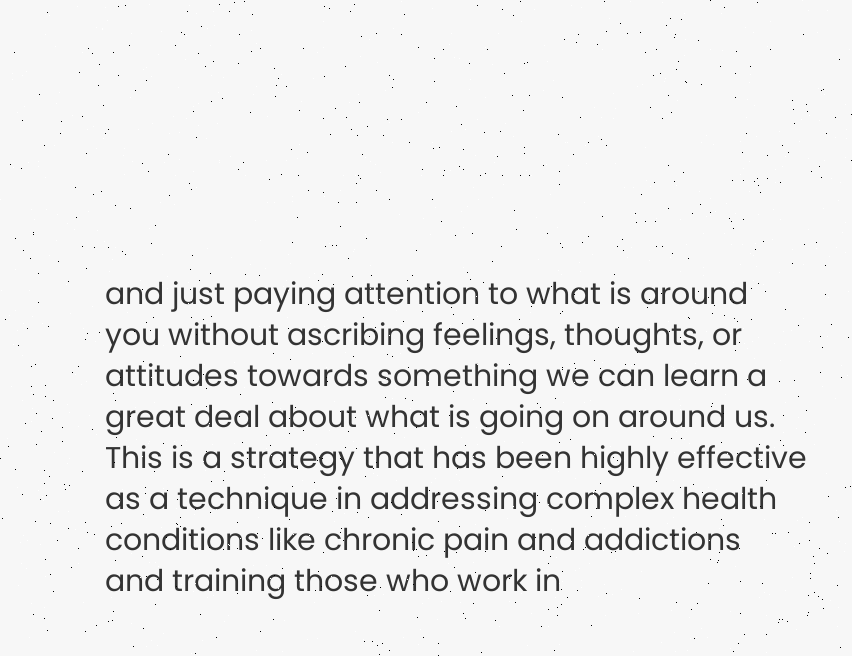and just paying attention to what is around you without ascribing feelings, thoughts, or attitudes towards something we can learn a great deal about what is going on around us. This is a strategy that has been highly effective as a technique in addressing complex health conditions like chronic pain and addictions and training those who work in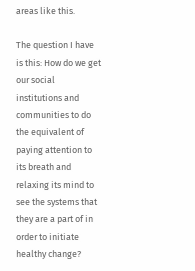areas like this.

The question I have is this: How do we get our social institutions and communities to do the equivalent of paying attention to its breath and relaxing its mind to see the systems that they are a part of in order to initiate healthy change?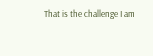That is the challenge I am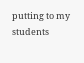putting to my students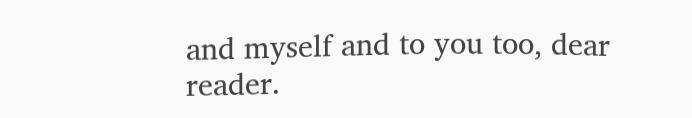and myself and to you too, dear reader.